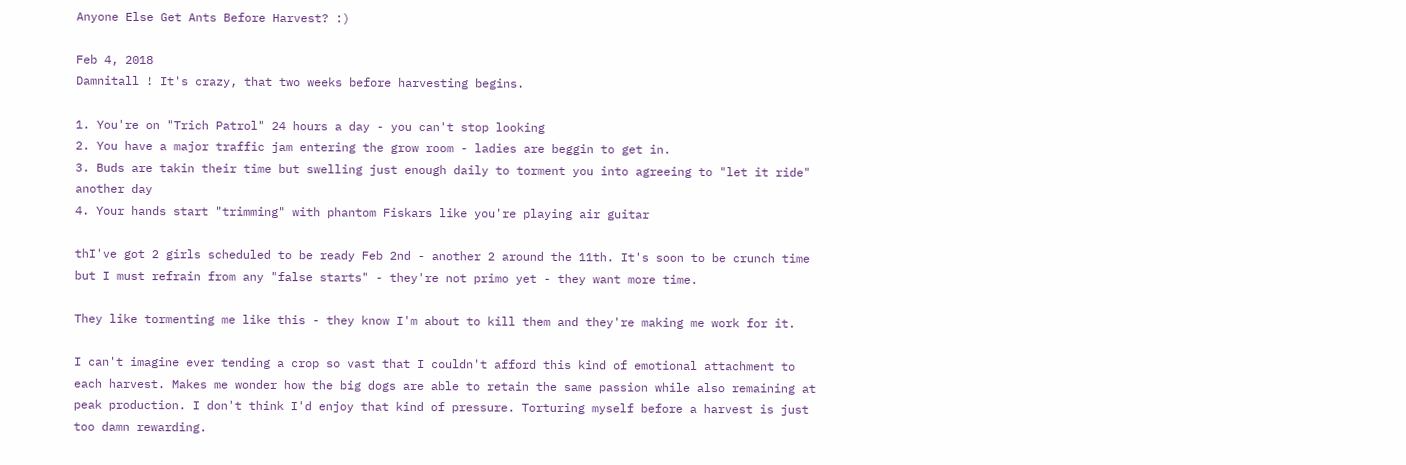Anyone Else Get Ants Before Harvest? :)

Feb 4, 2018
Damnitall ! It's crazy, that two weeks before harvesting begins.

1. You're on "Trich Patrol" 24 hours a day - you can't stop looking
2. You have a major traffic jam entering the grow room - ladies are beggin to get in.
3. Buds are takin their time but swelling just enough daily to torment you into agreeing to "let it ride" another day
4. Your hands start "trimming" with phantom Fiskars like you're playing air guitar

thI've got 2 girls scheduled to be ready Feb 2nd - another 2 around the 11th. It's soon to be crunch time but I must refrain from any "false starts" - they're not primo yet - they want more time.

They like tormenting me like this - they know I'm about to kill them and they're making me work for it.

I can't imagine ever tending a crop so vast that I couldn't afford this kind of emotional attachment to each harvest. Makes me wonder how the big dogs are able to retain the same passion while also remaining at peak production. I don't think I'd enjoy that kind of pressure. Torturing myself before a harvest is just too damn rewarding.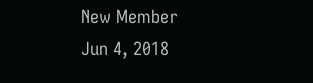New Member
Jun 4, 2018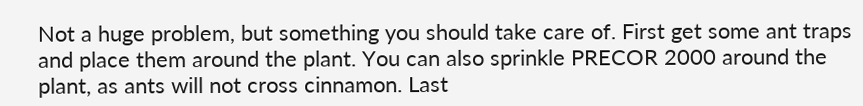Not a huge problem, but something you should take care of. First get some ant traps and place them around the plant. You can also sprinkle PRECOR 2000 around the plant, as ants will not cross cinnamon. Last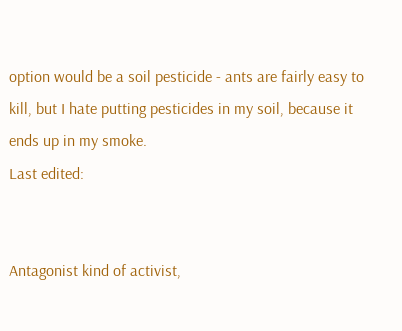option would be a soil pesticide - ants are fairly easy to kill, but I hate putting pesticides in my soil, because it ends up in my smoke.
Last edited:


Antagonist kind of activist,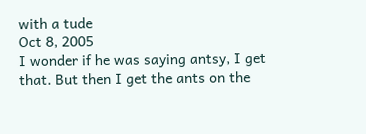with a tude
Oct 8, 2005
I wonder if he was saying antsy, I get that. But then I get the ants on the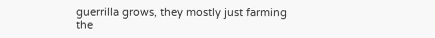guerrilla grows, they mostly just farming the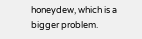honeydew, which is a bigger problem.